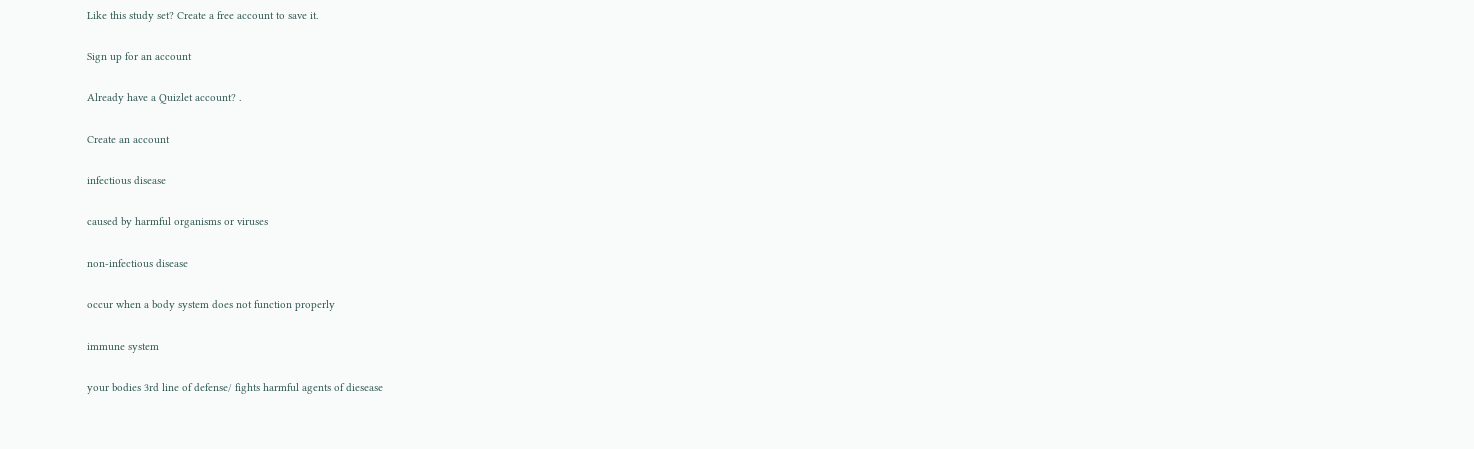Like this study set? Create a free account to save it.

Sign up for an account

Already have a Quizlet account? .

Create an account

infectious disease

caused by harmful organisms or viruses

non-infectious disease

occur when a body system does not function properly

immune system

your bodies 3rd line of defense/ fights harmful agents of diesease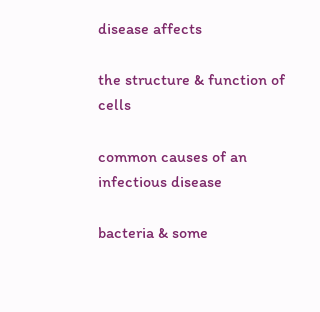disease affects

the structure & function of cells

common causes of an infectious disease

bacteria & some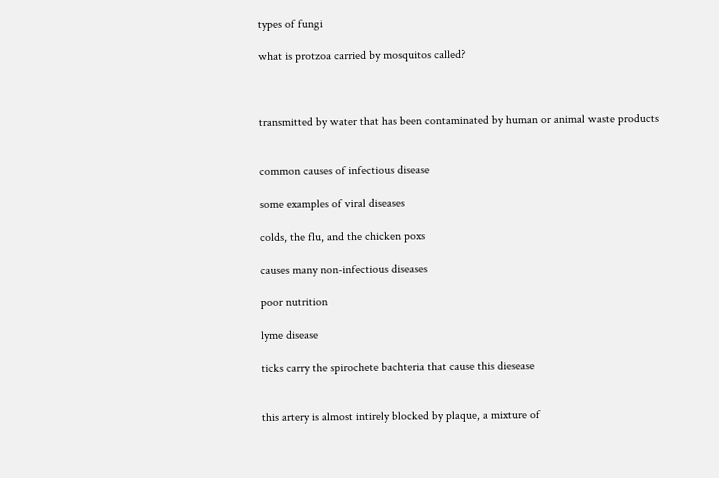types of fungi

what is protzoa carried by mosquitos called?



transmitted by water that has been contaminated by human or animal waste products


common causes of infectious disease

some examples of viral diseases

colds, the flu, and the chicken poxs

causes many non-infectious diseases

poor nutrition

lyme disease

ticks carry the spirochete bachteria that cause this diesease


this artery is almost intirely blocked by plaque, a mixture of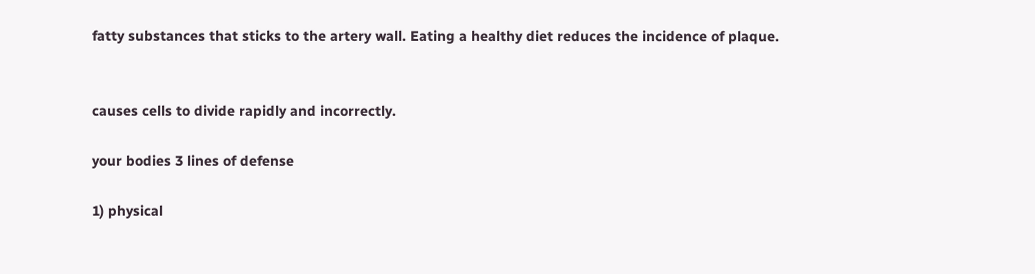fatty substances that sticks to the artery wall. Eating a healthy diet reduces the incidence of plaque.


causes cells to divide rapidly and incorrectly.

your bodies 3 lines of defense

1) physical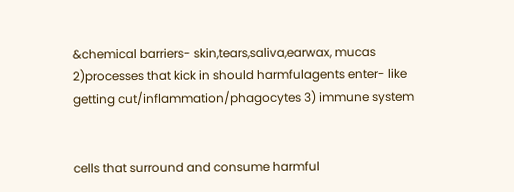&chemical barriers- skin,tears,saliva,earwax, mucas 2)processes that kick in should harmfulagents enter- like getting cut/inflammation/phagocytes 3) immune system


cells that surround and consume harmful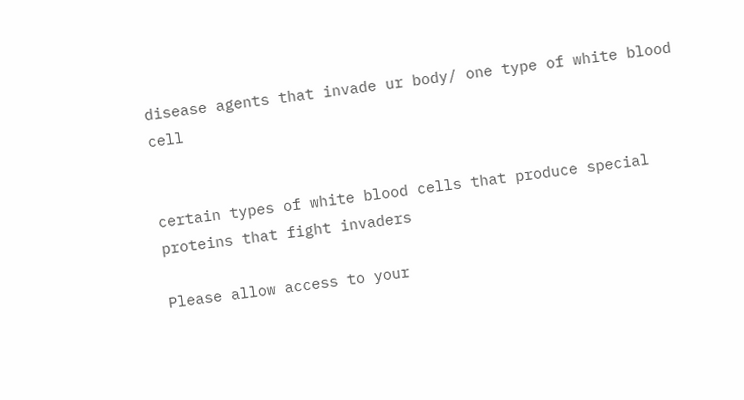disease agents that invade ur body/ one type of white blood cell


certain types of white blood cells that produce special proteins that fight invaders

Please allow access to your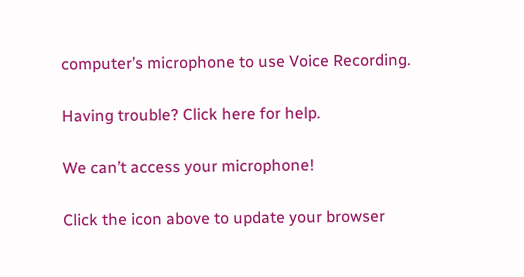computer’s microphone to use Voice Recording.

Having trouble? Click here for help.

We can’t access your microphone!

Click the icon above to update your browser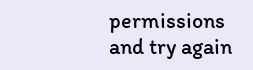permissions and try again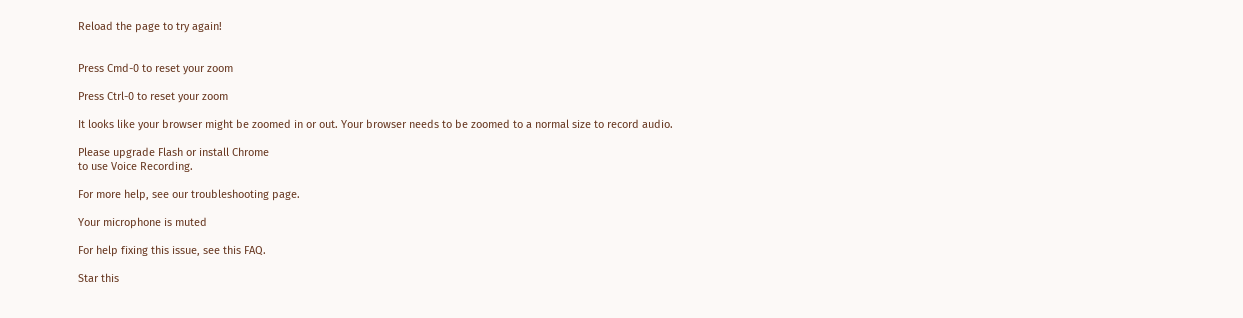Reload the page to try again!


Press Cmd-0 to reset your zoom

Press Ctrl-0 to reset your zoom

It looks like your browser might be zoomed in or out. Your browser needs to be zoomed to a normal size to record audio.

Please upgrade Flash or install Chrome
to use Voice Recording.

For more help, see our troubleshooting page.

Your microphone is muted

For help fixing this issue, see this FAQ.

Star this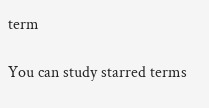term

You can study starred terms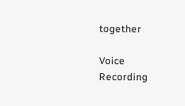together

Voice Recording